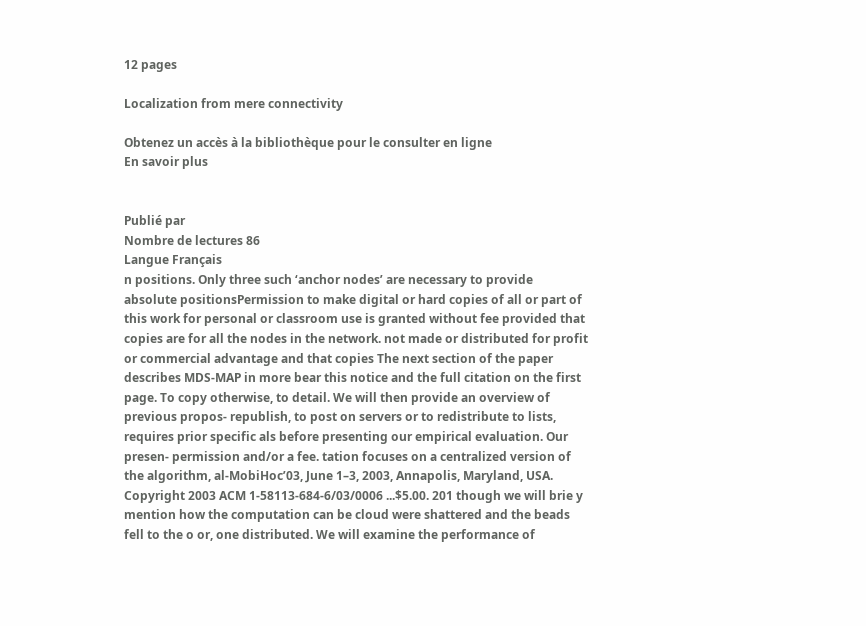12 pages

Localization from mere connectivity

Obtenez un accès à la bibliothèque pour le consulter en ligne
En savoir plus


Publié par
Nombre de lectures 86
Langue Français
n positions. Only three such ‘anchor nodes’ are necessary to provide absolute positionsPermission to make digital or hard copies of all or part of this work for personal or classroom use is granted without fee provided that copies are for all the nodes in the network. not made or distributed for profit or commercial advantage and that copies The next section of the paper describes MDS-MAP in more bear this notice and the full citation on the first page. To copy otherwise, to detail. We will then provide an overview of previous propos- republish, to post on servers or to redistribute to lists, requires prior specific als before presenting our empirical evaluation. Our presen- permission and/or a fee. tation focuses on a centralized version of the algorithm, al-MobiHoc’03, June 1–3, 2003, Annapolis, Maryland, USA. Copyright 2003 ACM 1-58113-684-6/03/0006 ...$5.00. 201 though we will brie y mention how the computation can be cloud were shattered and the beads fell to the o or, one distributed. We will examine the performance of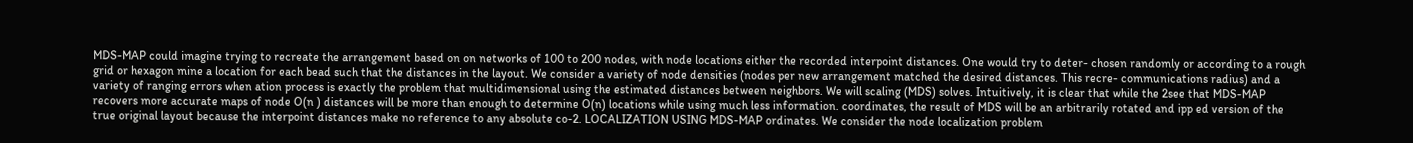MDS-MAP could imagine trying to recreate the arrangement based on on networks of 100 to 200 nodes, with node locations either the recorded interpoint distances. One would try to deter- chosen randomly or according to a rough grid or hexagon mine a location for each bead such that the distances in the layout. We consider a variety of node densities (nodes per new arrangement matched the desired distances. This recre- communications radius) and a variety of ranging errors when ation process is exactly the problem that multidimensional using the estimated distances between neighbors. We will scaling (MDS) solves. Intuitively, it is clear that while the 2see that MDS-MAP recovers more accurate maps of node O(n ) distances will be more than enough to determine O(n) locations while using much less information. coordinates, the result of MDS will be an arbitrarily rotated and ipp ed version of the true original layout because the interpoint distances make no reference to any absolute co-2. LOCALIZATION USING MDS-MAP ordinates. We consider the node localization problem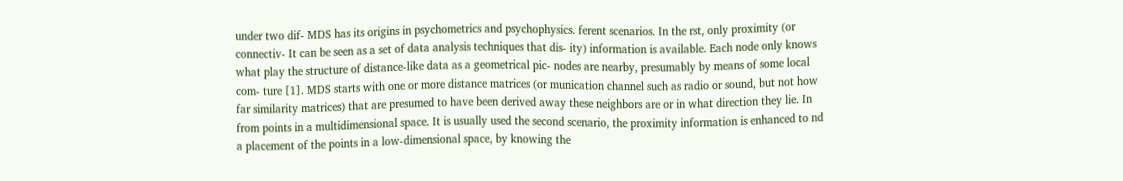under two dif- MDS has its origins in psychometrics and psychophysics. ferent scenarios. In the rst, only proximity (or connectiv- It can be seen as a set of data analysis techniques that dis- ity) information is available. Each node only knows what play the structure of distance-like data as a geometrical pic- nodes are nearby, presumably by means of some local com- ture [1]. MDS starts with one or more distance matrices (or munication channel such as radio or sound, but not how far similarity matrices) that are presumed to have been derived away these neighbors are or in what direction they lie. In from points in a multidimensional space. It is usually used the second scenario, the proximity information is enhanced to nd a placement of the points in a low-dimensional space, by knowing the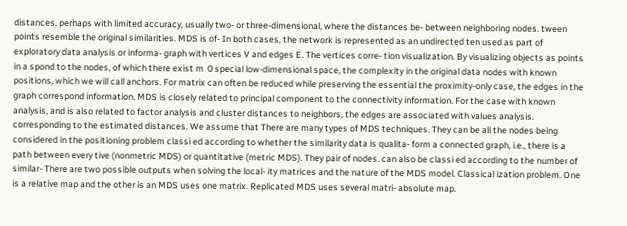distances, perhaps with limited accuracy, usually two- or three-dimensional, where the distances be- between neighboring nodes. tween points resemble the original similarities. MDS is of- In both cases, the network is represented as an undirected ten used as part of exploratory data analysis or informa- graph with vertices V and edges E. The vertices corre- tion visualization. By visualizing objects as points in a spond to the nodes, of which there exist m  0 special low-dimensional space, the complexity in the original data nodes with known positions, which we will call anchors. For matrix can often be reduced while preserving the essential the proximity-only case, the edges in the graph correspond information. MDS is closely related to principal component to the connectivity information. For the case with known analysis, and is also related to factor analysis and cluster distances to neighbors, the edges are associated with values analysis. corresponding to the estimated distances. We assume that There are many types of MDS techniques. They can be all the nodes being considered in the positioning problem classi ed according to whether the similarity data is qualita- form a connected graph, i.e., there is a path between every tive (nonmetric MDS) or quantitative (metric MDS). They pair of nodes. can also be classi ed according to the number of similar- There are two possible outputs when solving the local- ity matrices and the nature of the MDS model. Classical ization problem. One is a relative map and the other is an MDS uses one matrix. Replicated MDS uses several matri- absolute map.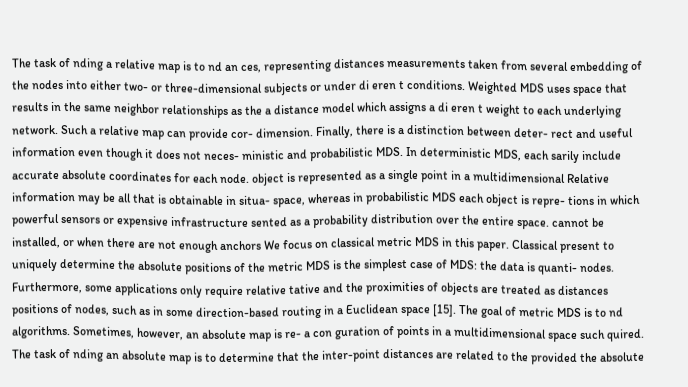The task of nding a relative map is to nd an ces, representing distances measurements taken from several embedding of the nodes into either two- or three-dimensional subjects or under di eren t conditions. Weighted MDS uses space that results in the same neighbor relationships as the a distance model which assigns a di eren t weight to each underlying network. Such a relative map can provide cor- dimension. Finally, there is a distinction between deter- rect and useful information even though it does not neces- ministic and probabilistic MDS. In deterministic MDS, each sarily include accurate absolute coordinates for each node. object is represented as a single point in a multidimensional Relative information may be all that is obtainable in situa- space, whereas in probabilistic MDS each object is repre- tions in which powerful sensors or expensive infrastructure sented as a probability distribution over the entire space. cannot be installed, or when there are not enough anchors We focus on classical metric MDS in this paper. Classical present to uniquely determine the absolute positions of the metric MDS is the simplest case of MDS: the data is quanti- nodes. Furthermore, some applications only require relative tative and the proximities of objects are treated as distances positions of nodes, such as in some direction-based routing in a Euclidean space [15]. The goal of metric MDS is to nd algorithms. Sometimes, however, an absolute map is re- a con guration of points in a multidimensional space such quired. The task of nding an absolute map is to determine that the inter-point distances are related to the provided the absolute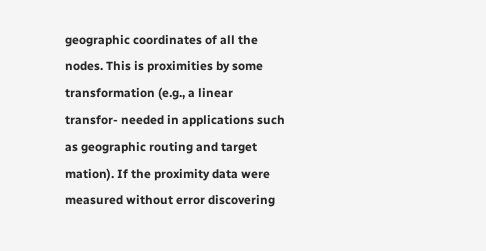geographic coordinates of all the nodes. This is proximities by some transformation (e.g., a linear transfor- needed in applications such as geographic routing and target mation). If the proximity data were measured without error discovering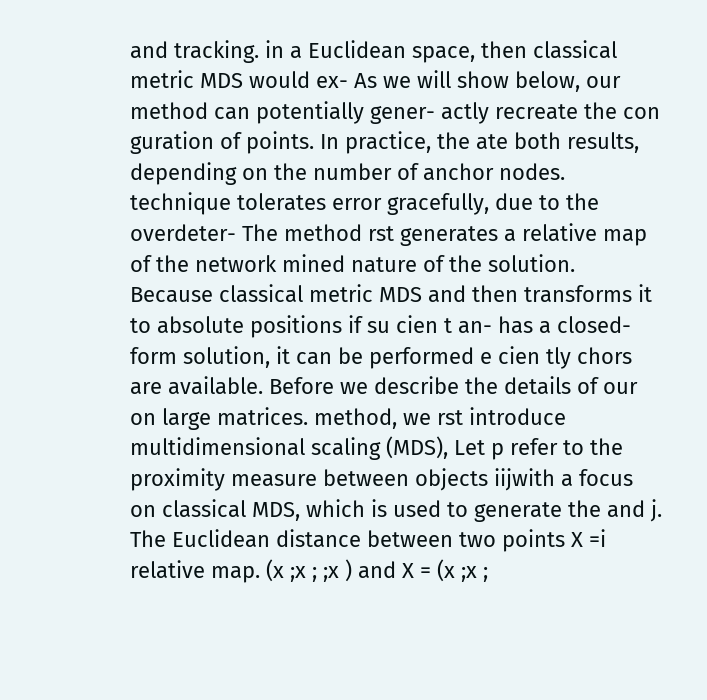and tracking. in a Euclidean space, then classical metric MDS would ex- As we will show below, our method can potentially gener- actly recreate the con guration of points. In practice, the ate both results, depending on the number of anchor nodes. technique tolerates error gracefully, due to the overdeter- The method rst generates a relative map of the network mined nature of the solution. Because classical metric MDS and then transforms it to absolute positions if su cien t an- has a closed-form solution, it can be performed e cien tly chors are available. Before we describe the details of our on large matrices. method, we rst introduce multidimensional scaling (MDS), Let p refer to the proximity measure between objects iijwith a focus on classical MDS, which is used to generate the and j. The Euclidean distance between two points X =i relative map. (x ;x ; ;x ) and X = (x ;x ;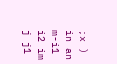;x ) in an m-i1 i2 im j j1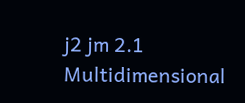j2 jm 2.1 Multidimensional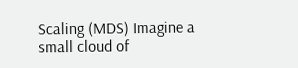Scaling (MDS) Imagine a small cloud of